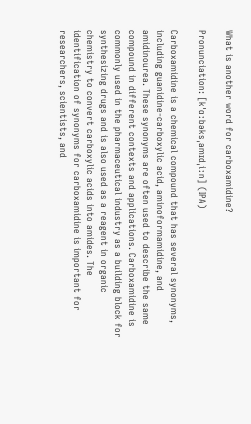What is another word for carboxamidine?

Pronunciation: [kˈɑːbəksˌamɪdˌiːn] (IPA)

Carboxamidine is a chemical compound that has several synonyms, including guanidine-carboxylic acid, aminoformamidine, and amidinourea. These synonyms are often used to describe the same compound in different contexts and applications. Carboxamidine is commonly used in the pharmaceutical industry as a building block for synthesizing drugs and is also used as a reagent in organic chemistry to convert carboxylic acids into amides. The identification of synonyms for carboxamidine is important for researchers, scientists, and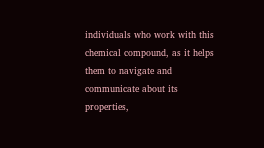individuals who work with this chemical compound, as it helps them to navigate and communicate about its properties,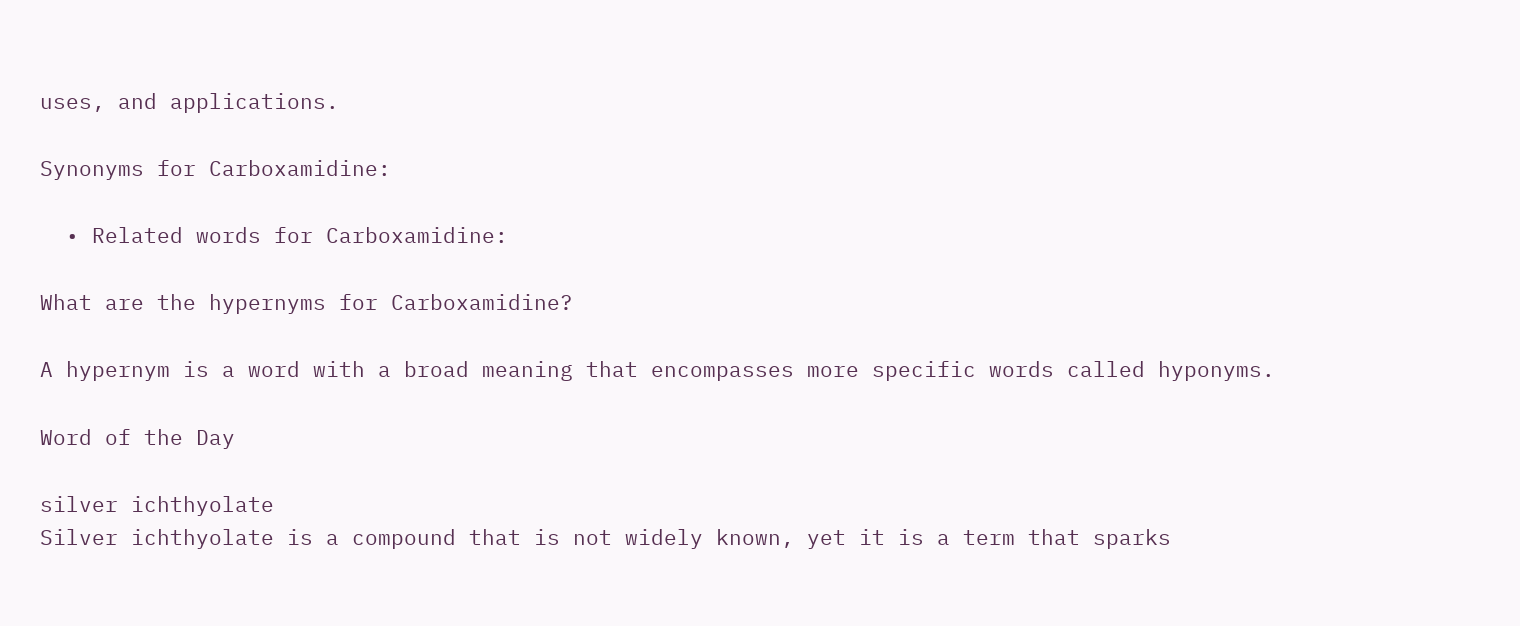uses, and applications.

Synonyms for Carboxamidine:

  • Related words for Carboxamidine:

What are the hypernyms for Carboxamidine?

A hypernym is a word with a broad meaning that encompasses more specific words called hyponyms.

Word of the Day

silver ichthyolate
Silver ichthyolate is a compound that is not widely known, yet it is a term that sparks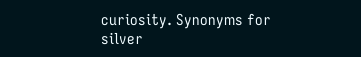curiosity. Synonyms for silver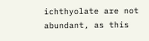ichthyolate are not abundant, as this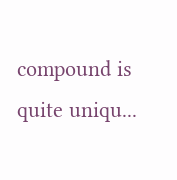compound is quite uniqu...